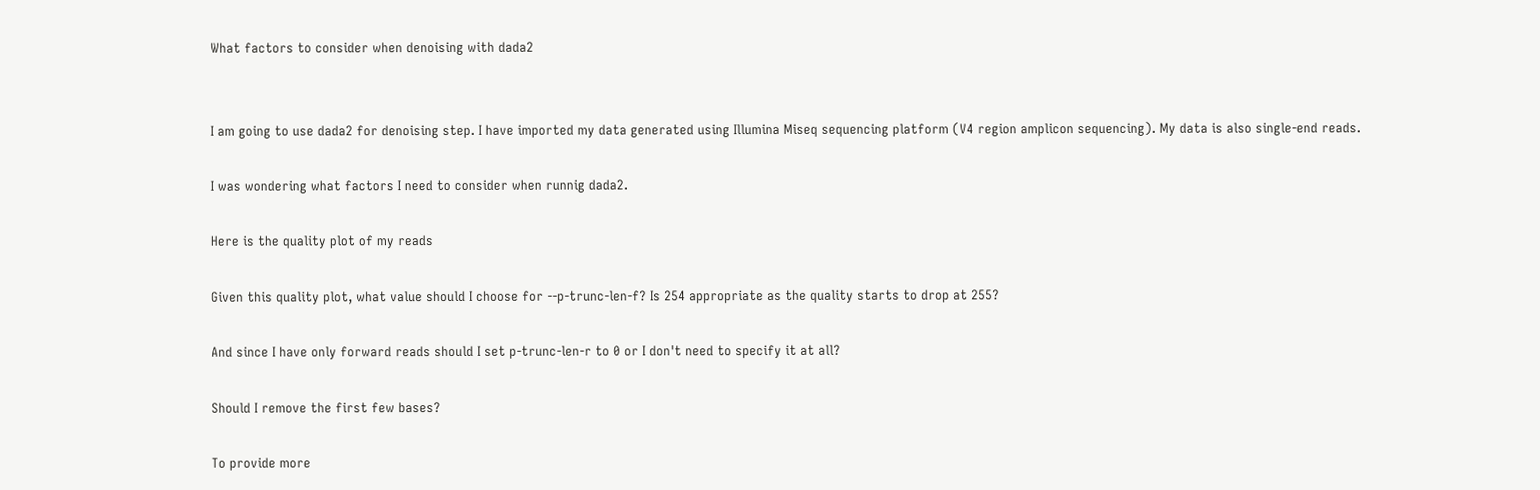What factors to consider when denoising with dada2


I am going to use dada2 for denoising step. I have imported my data generated using Illumina Miseq sequencing platform (V4 region amplicon sequencing). My data is also single-end reads.

I was wondering what factors I need to consider when runnig dada2.

Here is the quality plot of my reads

Given this quality plot, what value should I choose for --p-trunc-len-f? Is 254 appropriate as the quality starts to drop at 255?

And since I have only forward reads should I set p-trunc-len-r to 0 or I don't need to specify it at all?

Should I remove the first few bases?

To provide more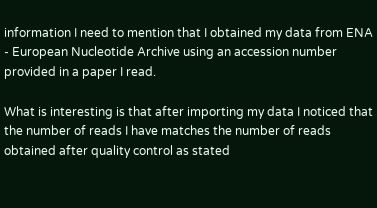information I need to mention that I obtained my data from ENA - European Nucleotide Archive using an accession number provided in a paper I read.

What is interesting is that after importing my data I noticed that the number of reads I have matches the number of reads obtained after quality control as stated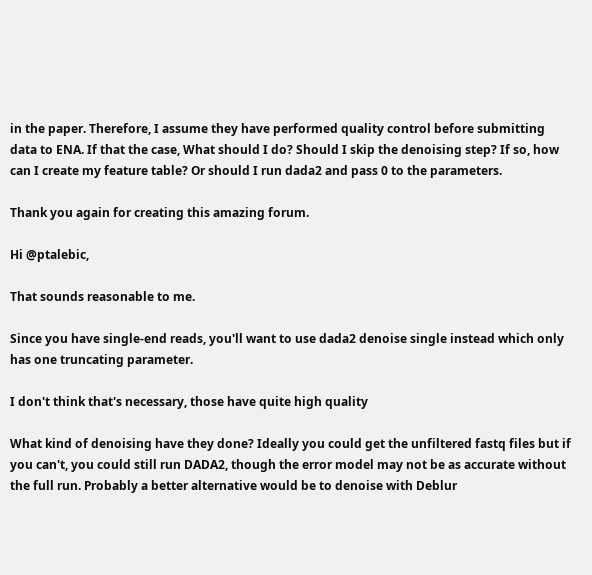in the paper. Therefore, I assume they have performed quality control before submitting data to ENA. If that the case, What should I do? Should I skip the denoising step? If so, how can I create my feature table? Or should I run dada2 and pass 0 to the parameters.

Thank you again for creating this amazing forum.

Hi @ptalebic,

That sounds reasonable to me.

Since you have single-end reads, you'll want to use dada2 denoise single instead which only has one truncating parameter.

I don't think that's necessary, those have quite high quality

What kind of denoising have they done? Ideally you could get the unfiltered fastq files but if you can't, you could still run DADA2, though the error model may not be as accurate without the full run. Probably a better alternative would be to denoise with Deblur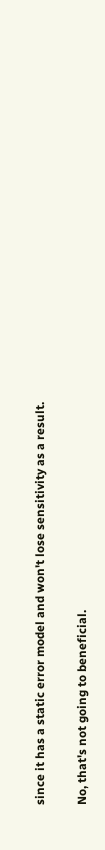since it has a static error model and won't lose sensitivity as a result.

No, that's not going to beneficial.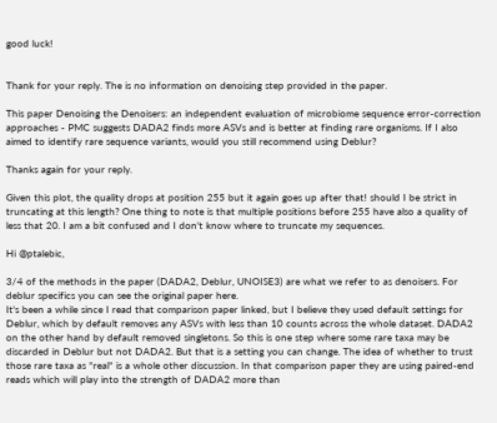good luck!


Thank for your reply. The is no information on denoising step provided in the paper.

This paper Denoising the Denoisers: an independent evaluation of microbiome sequence error-correction approaches - PMC suggests DADA2 finds more ASVs and is better at finding rare organisms. If I also aimed to identify rare sequence variants, would you still recommend using Deblur?

Thanks again for your reply.

Given this plot, the quality drops at position 255 but it again goes up after that! should I be strict in truncating at this length? One thing to note is that multiple positions before 255 have also a quality of less that 20. I am a bit confused and I don't know where to truncate my sequences.

Hi @ptalebic,

3/4 of the methods in the paper (DADA2, Deblur, UNOISE3) are what we refer to as denoisers. For deblur specifics you can see the original paper here.
It's been a while since I read that comparison paper linked, but I believe they used default settings for Deblur, which by default removes any ASVs with less than 10 counts across the whole dataset. DADA2 on the other hand by default removed singletons. So this is one step where some rare taxa may be discarded in Deblur but not DADA2. But that is a setting you can change. The idea of whether to trust those rare taxa as "real" is a whole other discussion. In that comparison paper they are using paired-end reads which will play into the strength of DADA2 more than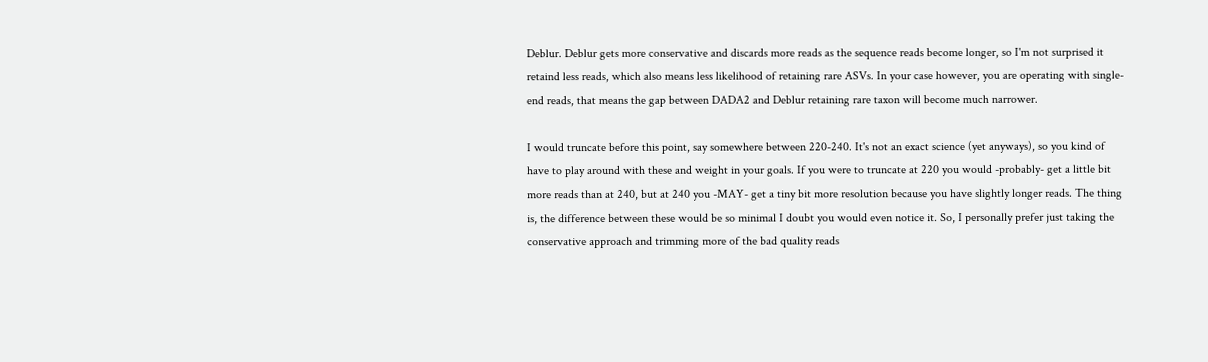Deblur. Deblur gets more conservative and discards more reads as the sequence reads become longer, so I'm not surprised it retaind less reads, which also means less likelihood of retaining rare ASVs. In your case however, you are operating with single-end reads, that means the gap between DADA2 and Deblur retaining rare taxon will become much narrower.

I would truncate before this point, say somewhere between 220-240. It's not an exact science (yet anyways), so you kind of have to play around with these and weight in your goals. If you were to truncate at 220 you would -probably- get a little bit more reads than at 240, but at 240 you -MAY- get a tiny bit more resolution because you have slightly longer reads. The thing is, the difference between these would be so minimal I doubt you would even notice it. So, I personally prefer just taking the conservative approach and trimming more of the bad quality reads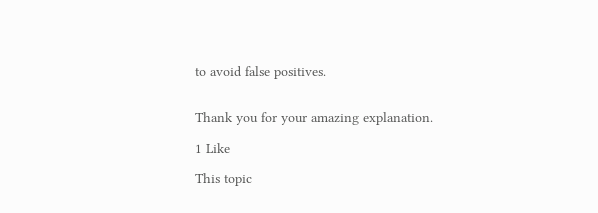to avoid false positives.


Thank you for your amazing explanation.

1 Like

This topic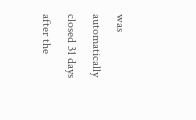was automatically closed 31 days after the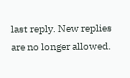last reply. New replies are no longer allowed.